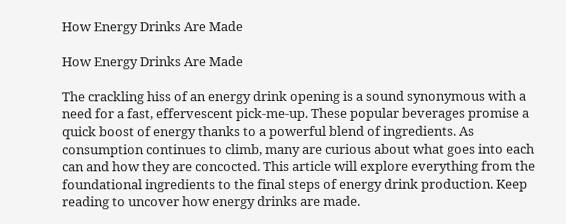How Energy Drinks Are Made

How Energy Drinks Are Made

The crackling hiss of an energy drink opening is a sound synonymous with a need for a fast, effervescent pick-me-up. These popular beverages promise a quick boost of energy thanks to a powerful blend of ingredients. As consumption continues to climb, many are curious about what goes into each can and how they are concocted. This article will explore everything from the foundational ingredients to the final steps of energy drink production. Keep reading to uncover how energy drinks are made.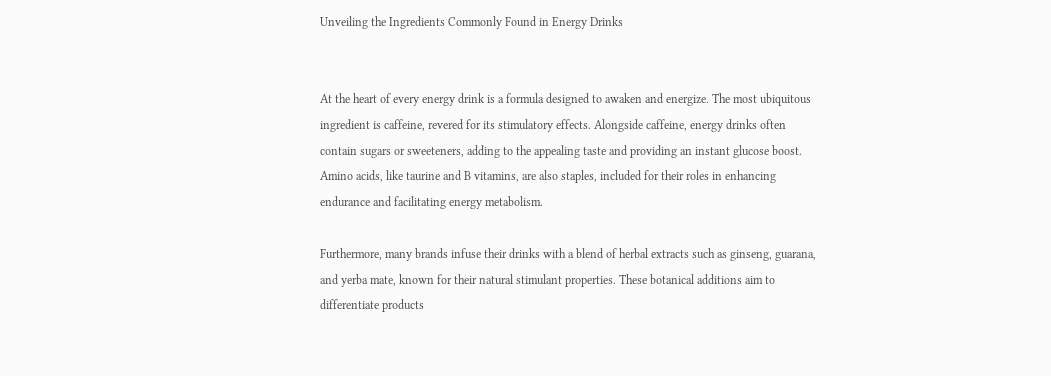Unveiling the Ingredients Commonly Found in Energy Drinks


At the heart of every energy drink is a formula designed to awaken and energize. The most ubiquitous ingredient is caffeine, revered for its stimulatory effects. Alongside caffeine, energy drinks often contain sugars or sweeteners, adding to the appealing taste and providing an instant glucose boost. Amino acids, like taurine and B vitamins, are also staples, included for their roles in enhancing endurance and facilitating energy metabolism.

Furthermore, many brands infuse their drinks with a blend of herbal extracts such as ginseng, guarana, and yerba mate, known for their natural stimulant properties. These botanical additions aim to differentiate products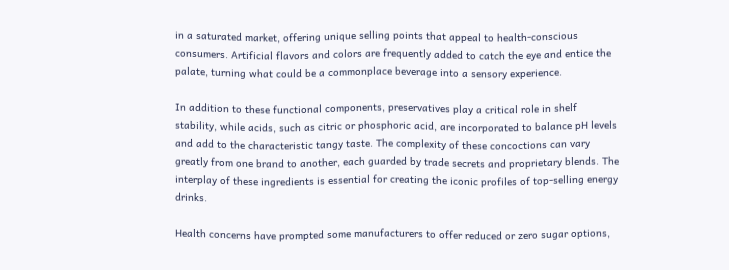in a saturated market, offering unique selling points that appeal to health-conscious consumers. Artificial flavors and colors are frequently added to catch the eye and entice the palate, turning what could be a commonplace beverage into a sensory experience.

In addition to these functional components, preservatives play a critical role in shelf stability, while acids, such as citric or phosphoric acid, are incorporated to balance pH levels and add to the characteristic tangy taste. The complexity of these concoctions can vary greatly from one brand to another, each guarded by trade secrets and proprietary blends. The interplay of these ingredients is essential for creating the iconic profiles of top-selling energy drinks.

Health concerns have prompted some manufacturers to offer reduced or zero sugar options,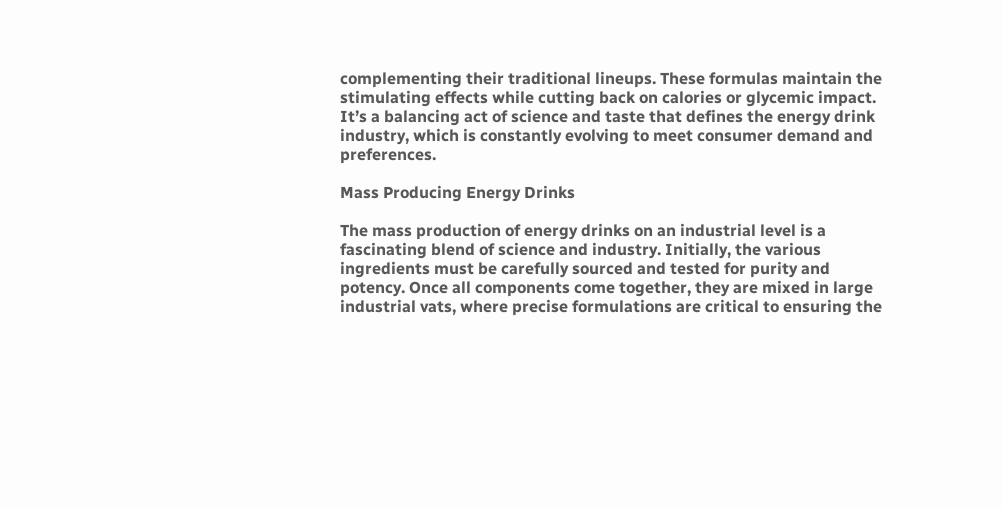complementing their traditional lineups. These formulas maintain the stimulating effects while cutting back on calories or glycemic impact. It’s a balancing act of science and taste that defines the energy drink industry, which is constantly evolving to meet consumer demand and preferences.

Mass Producing Energy Drinks

The mass production of energy drinks on an industrial level is a fascinating blend of science and industry. Initially, the various ingredients must be carefully sourced and tested for purity and potency. Once all components come together, they are mixed in large industrial vats, where precise formulations are critical to ensuring the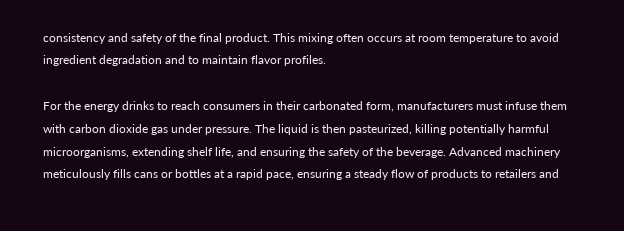consistency and safety of the final product. This mixing often occurs at room temperature to avoid ingredient degradation and to maintain flavor profiles.

For the energy drinks to reach consumers in their carbonated form, manufacturers must infuse them with carbon dioxide gas under pressure. The liquid is then pasteurized, killing potentially harmful microorganisms, extending shelf life, and ensuring the safety of the beverage. Advanced machinery meticulously fills cans or bottles at a rapid pace, ensuring a steady flow of products to retailers and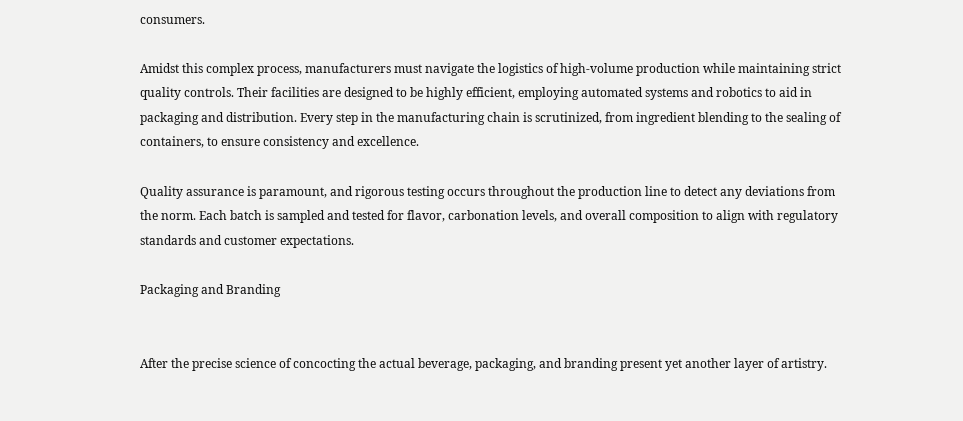consumers.

Amidst this complex process, manufacturers must navigate the logistics of high-volume production while maintaining strict quality controls. Their facilities are designed to be highly efficient, employing automated systems and robotics to aid in packaging and distribution. Every step in the manufacturing chain is scrutinized, from ingredient blending to the sealing of containers, to ensure consistency and excellence.

Quality assurance is paramount, and rigorous testing occurs throughout the production line to detect any deviations from the norm. Each batch is sampled and tested for flavor, carbonation levels, and overall composition to align with regulatory standards and customer expectations.

Packaging and Branding


After the precise science of concocting the actual beverage, packaging, and branding present yet another layer of artistry.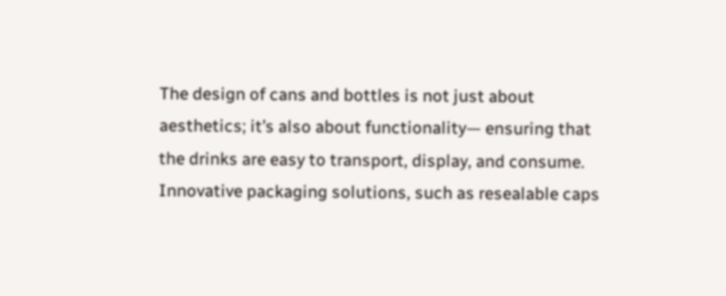The design of cans and bottles is not just about aesthetics; it’s also about functionality— ensuring that the drinks are easy to transport, display, and consume. Innovative packaging solutions, such as resealable caps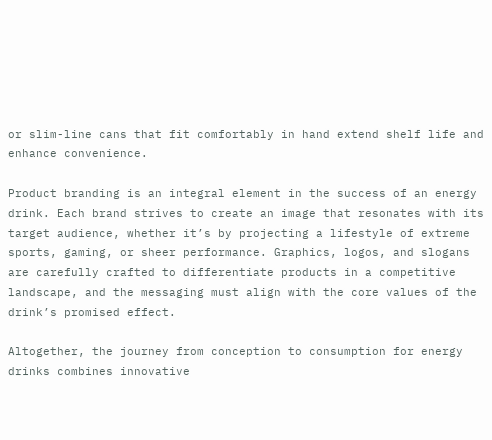or slim-line cans that fit comfortably in hand extend shelf life and enhance convenience.

Product branding is an integral element in the success of an energy drink. Each brand strives to create an image that resonates with its target audience, whether it’s by projecting a lifestyle of extreme sports, gaming, or sheer performance. Graphics, logos, and slogans are carefully crafted to differentiate products in a competitive landscape, and the messaging must align with the core values of the drink’s promised effect.

Altogether, the journey from conception to consumption for energy drinks combines innovative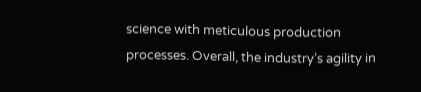science with meticulous production processes. Overall, the industry’s agility in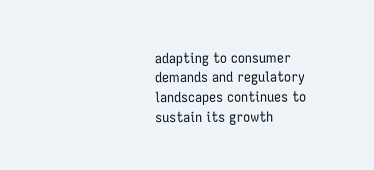adapting to consumer demands and regulatory landscapes continues to sustain its growth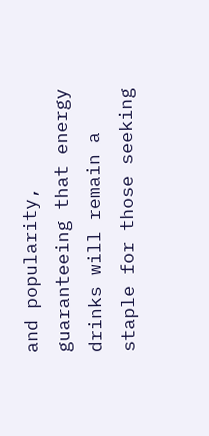and popularity, guaranteeing that energy drinks will remain a staple for those seeking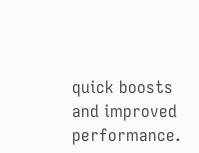quick boosts and improved performance.